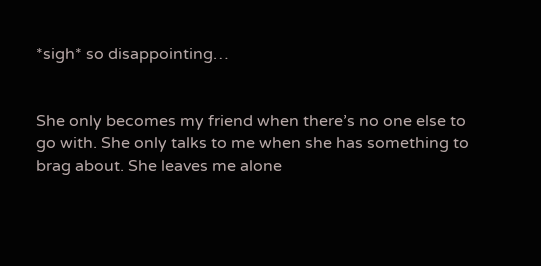*sigh* so disappointing…


She only becomes my friend when there’s no one else to go with. She only talks to me when she has something to brag about. She leaves me alone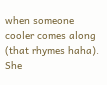when someone cooler comes along (that rhymes haha).
She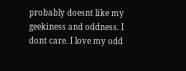probably doesnt like my geekiness and oddness. I dont care. I love my odd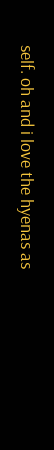self. oh and i love the hyenas as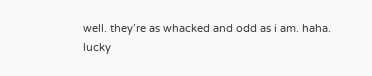well. they’re as whacked and odd as i am. haha.
lucky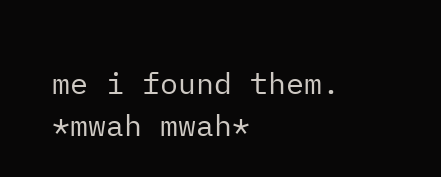me i found them. *mwah mwah*